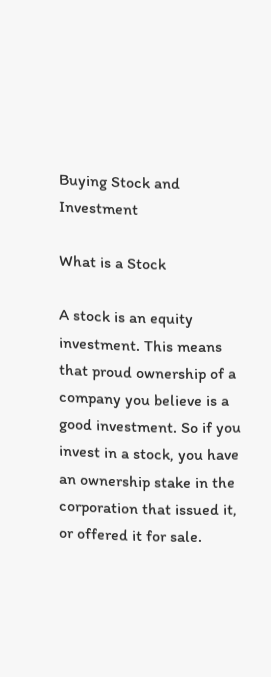Buying Stock and Investment

What is a Stock

A stock is an equity investment. This means that proud ownership of a company you believe is a good investment. So if you invest in a stock, you have an ownership stake in the corporation that issued it, or offered it for sale.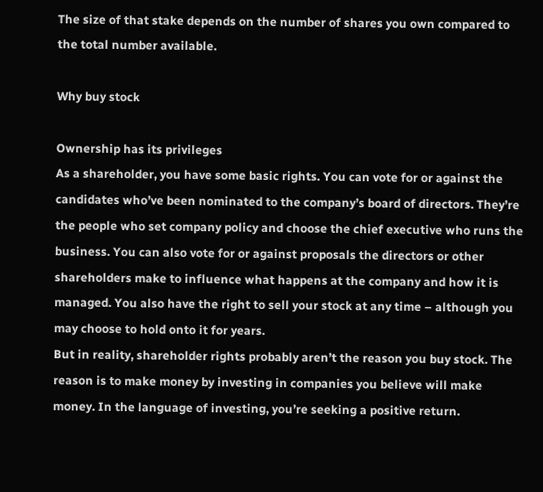The size of that stake depends on the number of shares you own compared to the total number available.

Why buy stock

Ownership has its privileges
As a shareholder, you have some basic rights. You can vote for or against the candidates who’ve been nominated to the company’s board of directors. They’re the people who set company policy and choose the chief executive who runs the business. You can also vote for or against proposals the directors or other shareholders make to influence what happens at the company and how it is managed. You also have the right to sell your stock at any time – although you may choose to hold onto it for years.
But in reality, shareholder rights probably aren’t the reason you buy stock. The reason is to make money by investing in companies you believe will make money. In the language of investing, you’re seeking a positive return.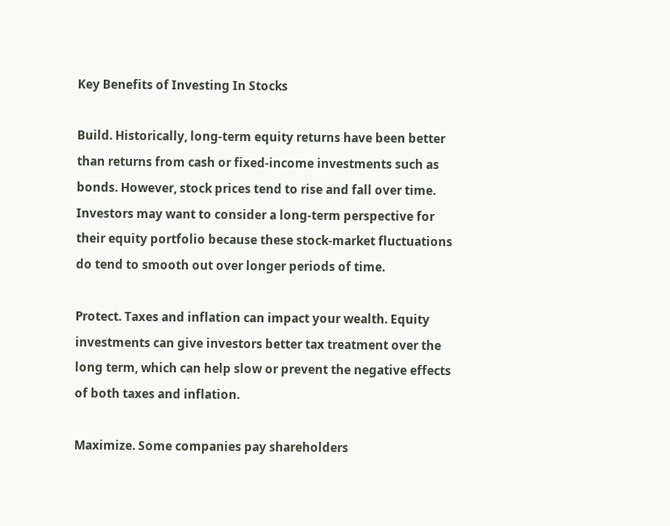Key Benefits of Investing In Stocks

Build. Historically, long-term equity returns have been better than returns from cash or fixed-income investments such as bonds. However, stock prices tend to rise and fall over time. Investors may want to consider a long-term perspective for their equity portfolio because these stock-market fluctuations do tend to smooth out over longer periods of time.

Protect. Taxes and inflation can impact your wealth. Equity investments can give investors better tax treatment over the long term, which can help slow or prevent the negative effects of both taxes and inflation.

Maximize. Some companies pay shareholders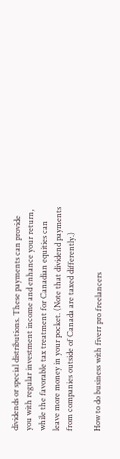dividends or special distributions. These payments can provide you with regular investment income and enhance your return, while the favorable tax treatment for Canadian equities can leave more money in your pocket. (Note that dividend payments from companies outside of Canada are taxed differently.)

How to do business with fiverr pro freelancers